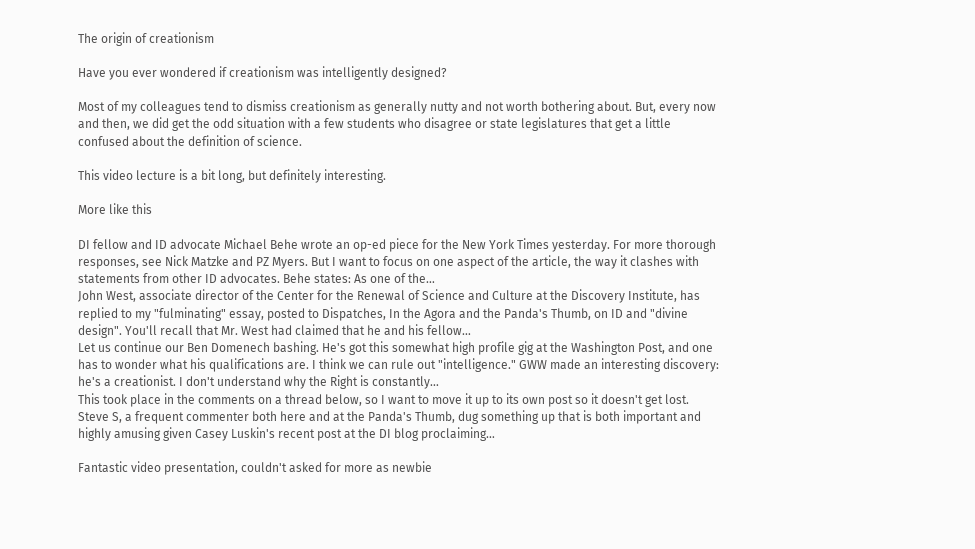The origin of creationism

Have you ever wondered if creationism was intelligently designed?

Most of my colleagues tend to dismiss creationism as generally nutty and not worth bothering about. But, every now and then, we did get the odd situation with a few students who disagree or state legislatures that get a little confused about the definition of science.

This video lecture is a bit long, but definitely interesting.

More like this

DI fellow and ID advocate Michael Behe wrote an op-ed piece for the New York Times yesterday. For more thorough responses, see Nick Matzke and PZ Myers. But I want to focus on one aspect of the article, the way it clashes with statements from other ID advocates. Behe states: As one of the…
John West, associate director of the Center for the Renewal of Science and Culture at the Discovery Institute, has replied to my "fulminating" essay, posted to Dispatches, In the Agora and the Panda's Thumb, on ID and "divine design". You'll recall that Mr. West had claimed that he and his fellow…
Let us continue our Ben Domenech bashing. He's got this somewhat high profile gig at the Washington Post, and one has to wonder what his qualifications are. I think we can rule out "intelligence." GWW made an interesting discovery: he's a creationist. I don't understand why the Right is constantly…
This took place in the comments on a thread below, so I want to move it up to its own post so it doesn't get lost. Steve S, a frequent commenter both here and at the Panda's Thumb, dug something up that is both important and highly amusing given Casey Luskin's recent post at the DI blog proclaiming…

Fantastic video presentation, couldn't asked for more as newbie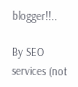blogger!!..

By SEO services (not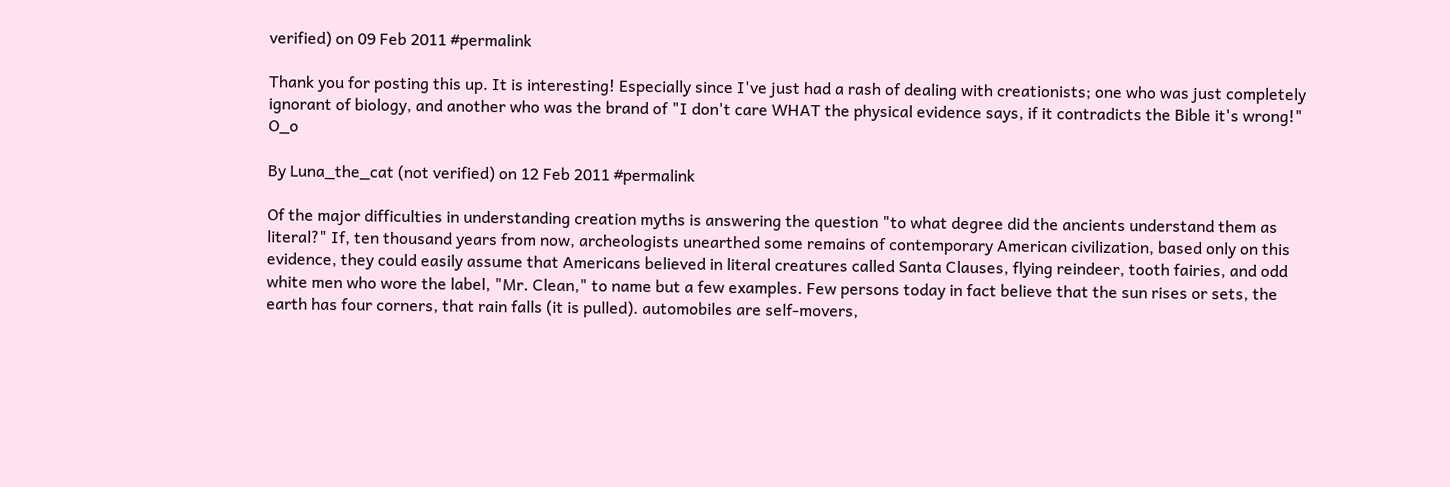verified) on 09 Feb 2011 #permalink

Thank you for posting this up. It is interesting! Especially since I've just had a rash of dealing with creationists; one who was just completely ignorant of biology, and another who was the brand of "I don't care WHAT the physical evidence says, if it contradicts the Bible it's wrong!" O_o

By Luna_the_cat (not verified) on 12 Feb 2011 #permalink

Of the major difficulties in understanding creation myths is answering the question "to what degree did the ancients understand them as literal?" If, ten thousand years from now, archeologists unearthed some remains of contemporary American civilization, based only on this evidence, they could easily assume that Americans believed in literal creatures called Santa Clauses, flying reindeer, tooth fairies, and odd white men who wore the label, "Mr. Clean," to name but a few examples. Few persons today in fact believe that the sun rises or sets, the earth has four corners, that rain falls (it is pulled). automobiles are self-movers,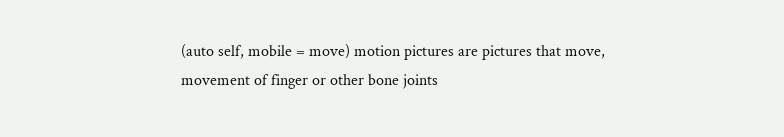(auto self, mobile = move) motion pictures are pictures that move, movement of finger or other bone joints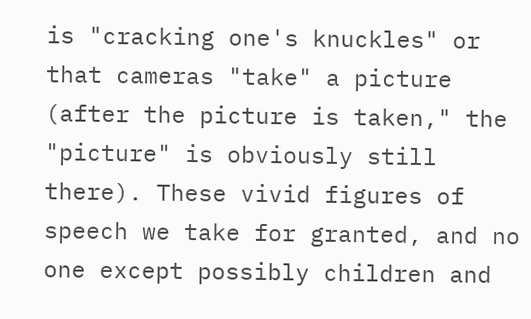is "cracking one's knuckles" or that cameras "take" a picture (after the picture is taken," the "picture" is obviously still there). These vivid figures of speech we take for granted, and no one except possibly children and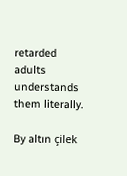retarded adults understands them literally.

By altın çilek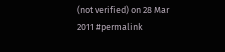(not verified) on 28 Mar 2011 #permalink